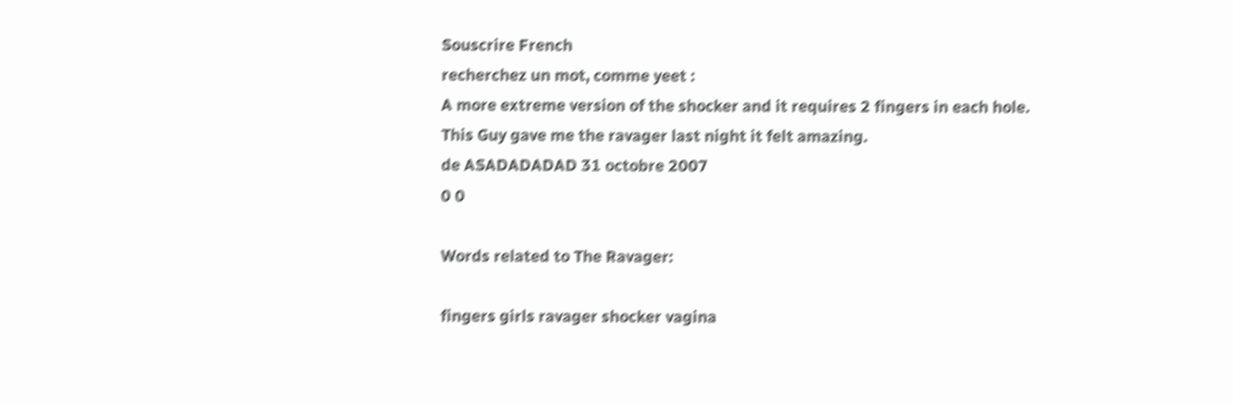Souscrire French
recherchez un mot, comme yeet :
A more extreme version of the shocker and it requires 2 fingers in each hole.
This Guy gave me the ravager last night it felt amazing.
de ASADADADAD 31 octobre 2007
0 0

Words related to The Ravager:

fingers girls ravager shocker vagina